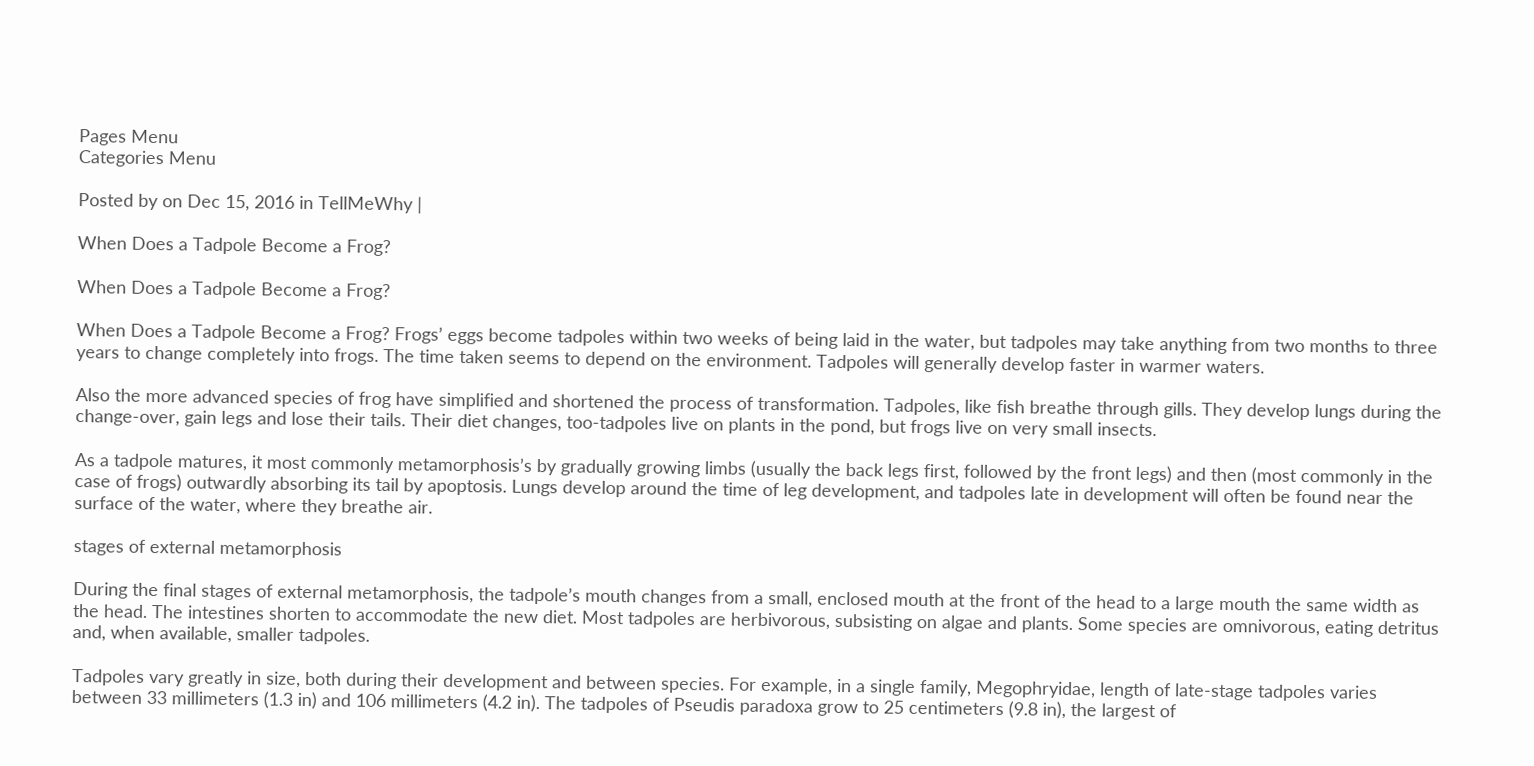Pages Menu
Categories Menu

Posted by on Dec 15, 2016 in TellMeWhy |

When Does a Tadpole Become a Frog?

When Does a Tadpole Become a Frog?

When Does a Tadpole Become a Frog? Frogs’ eggs become tadpoles within two weeks of being laid in the water, but tadpoles may take anything from two months to three years to change completely into frogs. The time taken seems to depend on the environment. Tadpoles will generally develop faster in warmer waters.

Also the more advanced species of frog have simplified and shortened the process of transformation. Tadpoles, like fish breathe through gills. They develop lungs during the change-over, gain legs and lose their tails. Their diet changes, too-tadpoles live on plants in the pond, but frogs live on very small insects.

As a tadpole matures, it most commonly metamorphosis’s by gradually growing limbs (usually the back legs first, followed by the front legs) and then (most commonly in the case of frogs) outwardly absorbing its tail by apoptosis. Lungs develop around the time of leg development, and tadpoles late in development will often be found near the surface of the water, where they breathe air.

stages of external metamorphosis

During the final stages of external metamorphosis, the tadpole’s mouth changes from a small, enclosed mouth at the front of the head to a large mouth the same width as the head. The intestines shorten to accommodate the new diet. Most tadpoles are herbivorous, subsisting on algae and plants. Some species are omnivorous, eating detritus and, when available, smaller tadpoles.

Tadpoles vary greatly in size, both during their development and between species. For example, in a single family, Megophryidae, length of late-stage tadpoles varies between 33 millimeters (1.3 in) and 106 millimeters (4.2 in). The tadpoles of Pseudis paradoxa grow to 25 centimeters (9.8 in), the largest of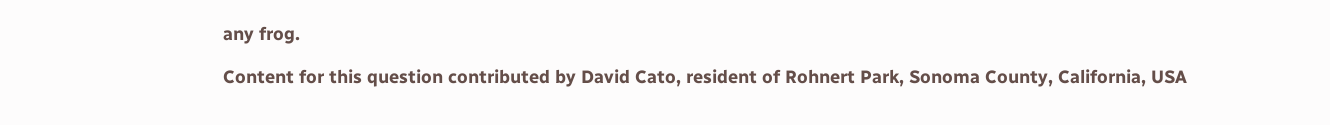any frog.

Content for this question contributed by David Cato, resident of Rohnert Park, Sonoma County, California, USA